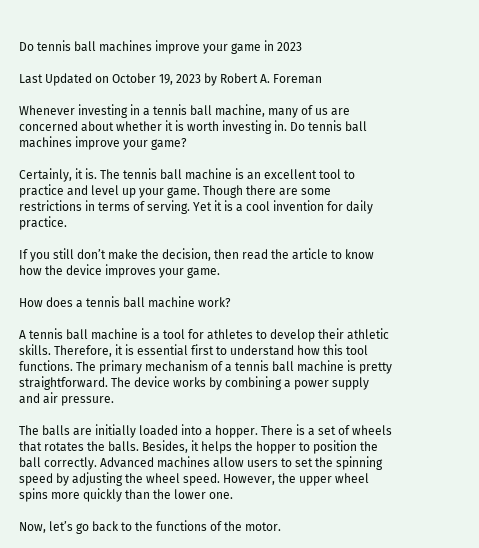Do tennis ball machines improve your game in 2023

Last Updated on October 19, 2023 by Robert A. Foreman

Whenever investing in a tennis ball machine, many of us are concerned about whether it is worth investing in. Do tennis ball machines improve your game?

Certainly, it is. The tennis ball machine is an excellent tool to practice and level up your game. Though there are some restrictions in terms of serving. Yet it is a cool invention for daily practice.

If you still don’t make the decision, then read the article to know how the device improves your game.

How does a tennis ball machine work?

A tennis ball machine is a tool for athletes to develop their athletic skills. Therefore, it is essential first to understand how this tool functions. The primary mechanism of a tennis ball machine is pretty straightforward. The device works by combining a power supply and air pressure.

The balls are initially loaded into a hopper. There is a set of wheels that rotates the balls. Besides, it helps the hopper to position the ball correctly. Advanced machines allow users to set the spinning speed by adjusting the wheel speed. However, the upper wheel spins more quickly than the lower one.

Now, let’s go back to the functions of the motor.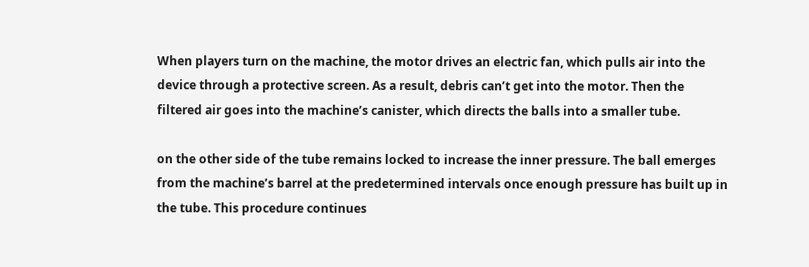When players turn on the machine, the motor drives an electric fan, which pulls air into the device through a protective screen. As a result, debris can’t get into the motor. Then the filtered air goes into the machine’s canister, which directs the balls into a smaller tube.

on the other side of the tube remains locked to increase the inner pressure. The ball emerges from the machine’s barrel at the predetermined intervals once enough pressure has built up in the tube. This procedure continues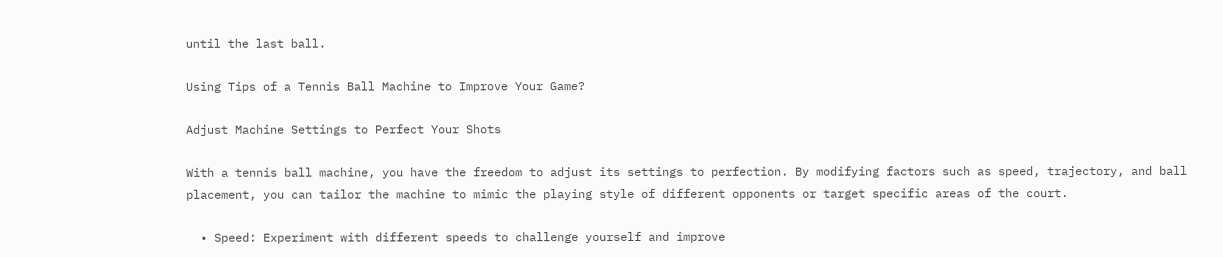until the last ball.

Using Tips of a Tennis Ball Machine to Improve Your Game?

Adjust Machine Settings to Perfect Your Shots

With a tennis ball machine, you have the freedom to adjust its settings to perfection. By modifying factors such as speed, trajectory, and ball placement, you can tailor the machine to mimic the playing style of different opponents or target specific areas of the court.

  • Speed: Experiment with different speeds to challenge yourself and improve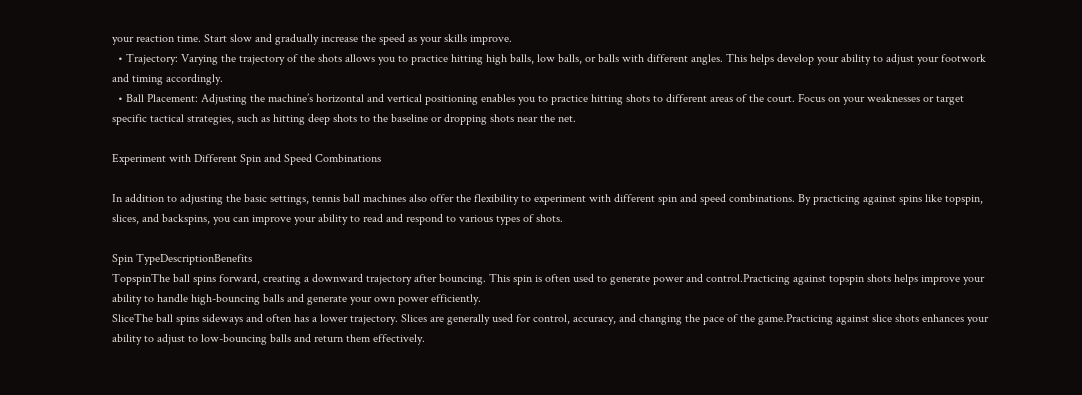your reaction time. Start slow and gradually increase the speed as your skills improve.
  • Trajectory: Varying the trajectory of the shots allows you to practice hitting high balls, low balls, or balls with different angles. This helps develop your ability to adjust your footwork and timing accordingly.
  • Ball Placement: Adjusting the machine’s horizontal and vertical positioning enables you to practice hitting shots to different areas of the court. Focus on your weaknesses or target specific tactical strategies, such as hitting deep shots to the baseline or dropping shots near the net.

Experiment with Different Spin and Speed Combinations

In addition to adjusting the basic settings, tennis ball machines also offer the flexibility to experiment with different spin and speed combinations. By practicing against spins like topspin, slices, and backspins, you can improve your ability to read and respond to various types of shots.

Spin TypeDescriptionBenefits
TopspinThe ball spins forward, creating a downward trajectory after bouncing. This spin is often used to generate power and control.Practicing against topspin shots helps improve your ability to handle high-bouncing balls and generate your own power efficiently.
SliceThe ball spins sideways and often has a lower trajectory. Slices are generally used for control, accuracy, and changing the pace of the game.Practicing against slice shots enhances your ability to adjust to low-bouncing balls and return them effectively.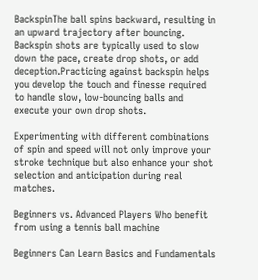BackspinThe ball spins backward, resulting in an upward trajectory after bouncing. Backspin shots are typically used to slow down the pace, create drop shots, or add deception.Practicing against backspin helps you develop the touch and finesse required to handle slow, low-bouncing balls and execute your own drop shots.

Experimenting with different combinations of spin and speed will not only improve your stroke technique but also enhance your shot selection and anticipation during real matches.

Beginners vs. Advanced Players Who benefit from using a tennis ball machine

Beginners Can Learn Basics and Fundamentals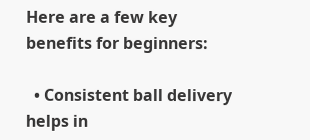Here are a few key benefits for beginners:

  • Consistent ball delivery helps in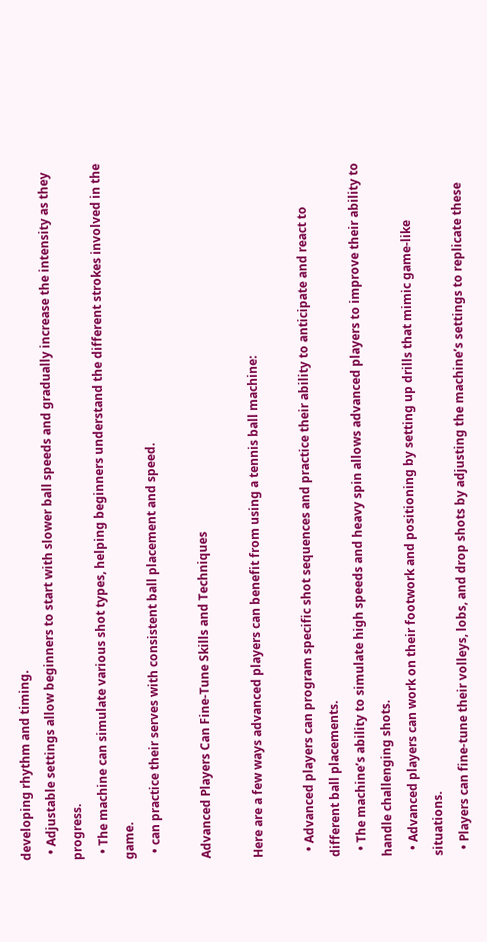developing rhythm and timing.
  • Adjustable settings allow beginners to start with slower ball speeds and gradually increase the intensity as they progress.
  • The machine can simulate various shot types, helping beginners understand the different strokes involved in the game.
  • can practice their serves with consistent ball placement and speed.

Advanced Players Can Fine-Tune Skills and Techniques

Here are a few ways advanced players can benefit from using a tennis ball machine:

  • Advanced players can program specific shot sequences and practice their ability to anticipate and react to different ball placements.
  • The machine’s ability to simulate high speeds and heavy spin allows advanced players to improve their ability to handle challenging shots.
  • Advanced players can work on their footwork and positioning by setting up drills that mimic game-like situations.
  • Players can fine-tune their volleys, lobs, and drop shots by adjusting the machine’s settings to replicate these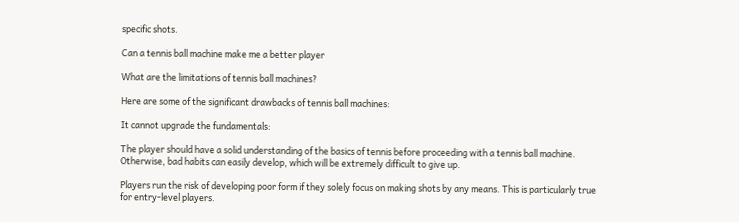specific shots.

Can a tennis ball machine make me a better player

What are the limitations of tennis ball machines?

Here are some of the significant drawbacks of tennis ball machines:

It cannot upgrade the fundamentals:

The player should have a solid understanding of the basics of tennis before proceeding with a tennis ball machine. Otherwise, bad habits can easily develop, which will be extremely difficult to give up.

Players run the risk of developing poor form if they solely focus on making shots by any means. This is particularly true for entry-level players.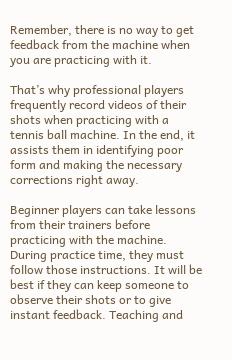Remember, there is no way to get feedback from the machine when you are practicing with it.

That’s why professional players frequently record videos of their shots when practicing with a tennis ball machine. In the end, it assists them in identifying poor form and making the necessary corrections right away.

Beginner players can take lessons from their trainers before practicing with the machine. During practice time, they must follow those instructions. It will be best if they can keep someone to observe their shots or to give instant feedback. Teaching and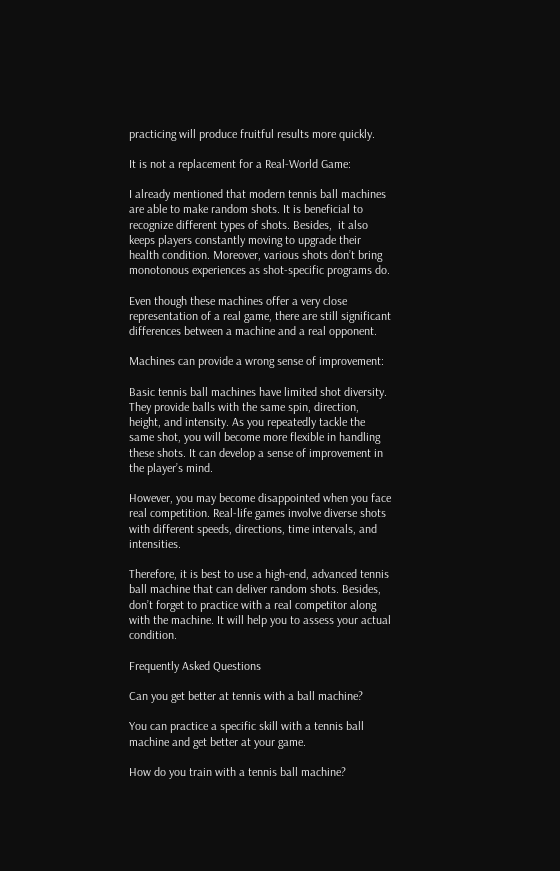practicing will produce fruitful results more quickly.

It is not a replacement for a Real-World Game:

I already mentioned that modern tennis ball machines are able to make random shots. It is beneficial to recognize different types of shots. Besides,  it also keeps players constantly moving to upgrade their health condition. Moreover, various shots don’t bring monotonous experiences as shot-specific programs do.

Even though these machines offer a very close representation of a real game, there are still significant differences between a machine and a real opponent.

Machines can provide a wrong sense of improvement:

Basic tennis ball machines have limited shot diversity. They provide balls with the same spin, direction, height, and intensity. As you repeatedly tackle the same shot, you will become more flexible in handling these shots. It can develop a sense of improvement in the player’s mind.

However, you may become disappointed when you face real competition. Real-life games involve diverse shots with different speeds, directions, time intervals, and intensities.

Therefore, it is best to use a high-end, advanced tennis ball machine that can deliver random shots. Besides, don’t forget to practice with a real competitor along with the machine. It will help you to assess your actual condition.

Frequently Asked Questions

Can you get better at tennis with a ball machine?

You can practice a specific skill with a tennis ball machine and get better at your game.

How do you train with a tennis ball machine?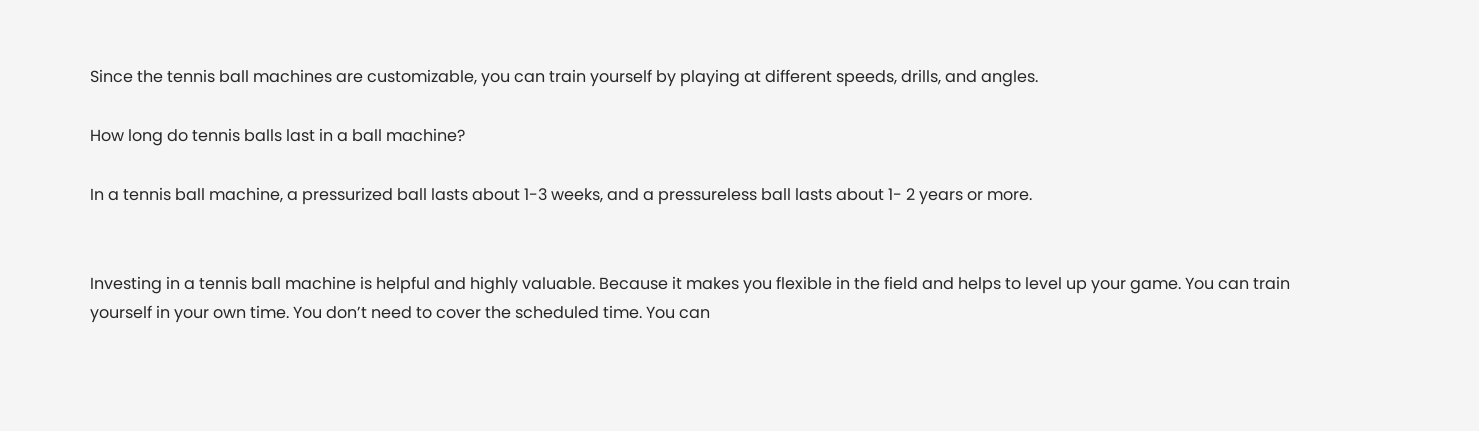Since the tennis ball machines are customizable, you can train yourself by playing at different speeds, drills, and angles.

How long do tennis balls last in a ball machine?

In a tennis ball machine, a pressurized ball lasts about 1-3 weeks, and a pressureless ball lasts about 1- 2 years or more.


Investing in a tennis ball machine is helpful and highly valuable. Because it makes you flexible in the field and helps to level up your game. You can train yourself in your own time. You don’t need to cover the scheduled time. You can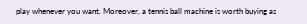play whenever you want. Moreover, a tennis ball machine is worth buying as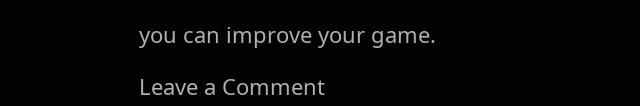you can improve your game.

Leave a Comment